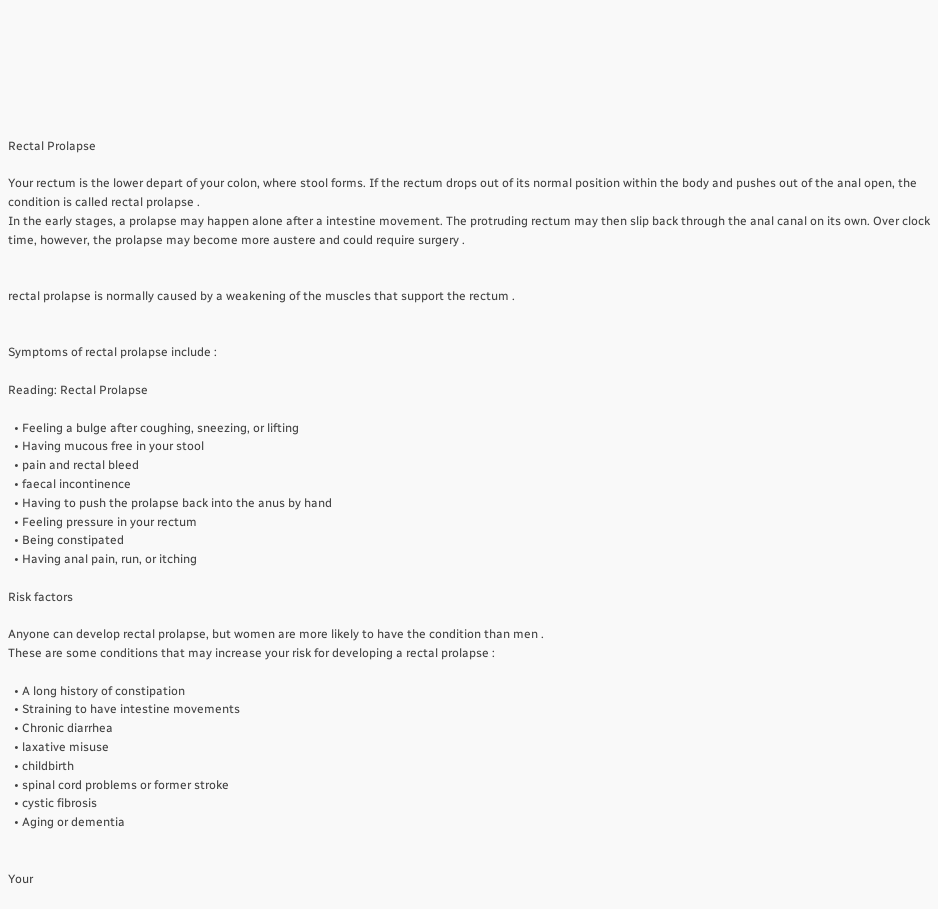Rectal Prolapse

Your rectum is the lower depart of your colon, where stool forms. If the rectum drops out of its normal position within the body and pushes out of the anal open, the condition is called rectal prolapse .
In the early stages, a prolapse may happen alone after a intestine movement. The protruding rectum may then slip back through the anal canal on its own. Over clock time, however, the prolapse may become more austere and could require surgery .


rectal prolapse is normally caused by a weakening of the muscles that support the rectum .


Symptoms of rectal prolapse include :

Reading: Rectal Prolapse

  • Feeling a bulge after coughing, sneezing, or lifting
  • Having mucous free in your stool
  • pain and rectal bleed
  • faecal incontinence
  • Having to push the prolapse back into the anus by hand
  • Feeling pressure in your rectum
  • Being constipated
  • Having anal pain, run, or itching

Risk factors

Anyone can develop rectal prolapse, but women are more likely to have the condition than men .
These are some conditions that may increase your risk for developing a rectal prolapse :

  • A long history of constipation
  • Straining to have intestine movements
  • Chronic diarrhea
  • laxative misuse
  • childbirth
  • spinal cord problems or former stroke
  • cystic fibrosis
  • Aging or dementia


Your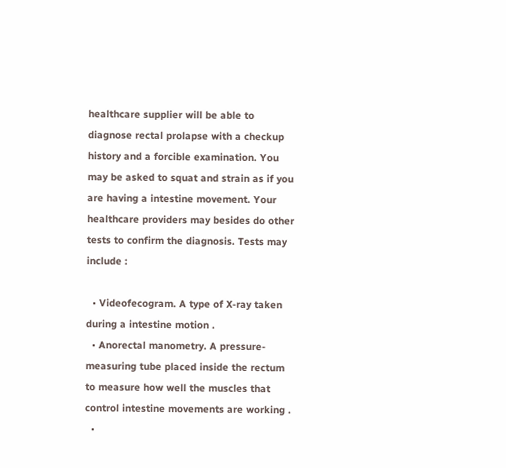healthcare supplier will be able to diagnose rectal prolapse with a checkup history and a forcible examination. You may be asked to squat and strain as if you are having a intestine movement. Your healthcare providers may besides do other tests to confirm the diagnosis. Tests may include :

  • Videofecogram. A type of X-ray taken during a intestine motion .
  • Anorectal manometry. A pressure-measuring tube placed inside the rectum to measure how well the muscles that control intestine movements are working .
  •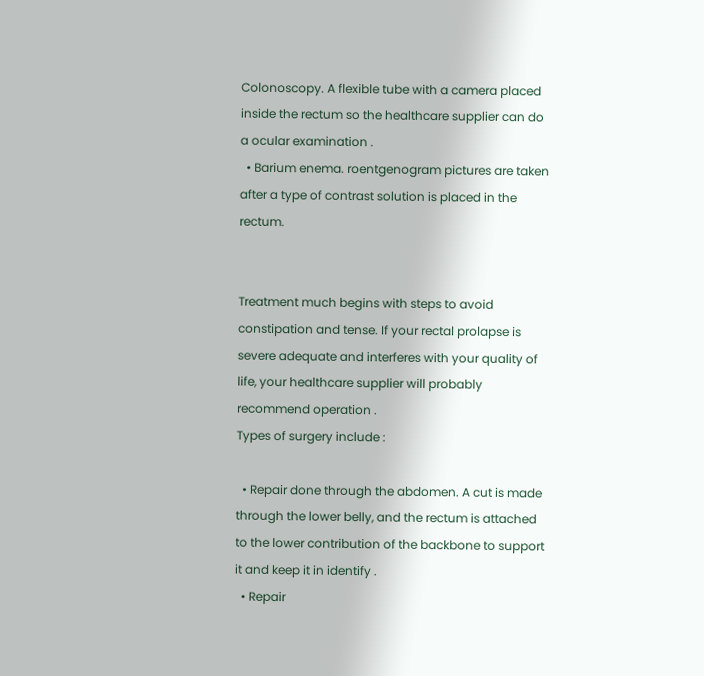Colonoscopy. A flexible tube with a camera placed inside the rectum so the healthcare supplier can do a ocular examination .
  • Barium enema. roentgenogram pictures are taken after a type of contrast solution is placed in the rectum.


Treatment much begins with steps to avoid constipation and tense. If your rectal prolapse is severe adequate and interferes with your quality of life, your healthcare supplier will probably recommend operation .
Types of surgery include :

  • Repair done through the abdomen. A cut is made through the lower belly, and the rectum is attached to the lower contribution of the backbone to support it and keep it in identify .
  • Repair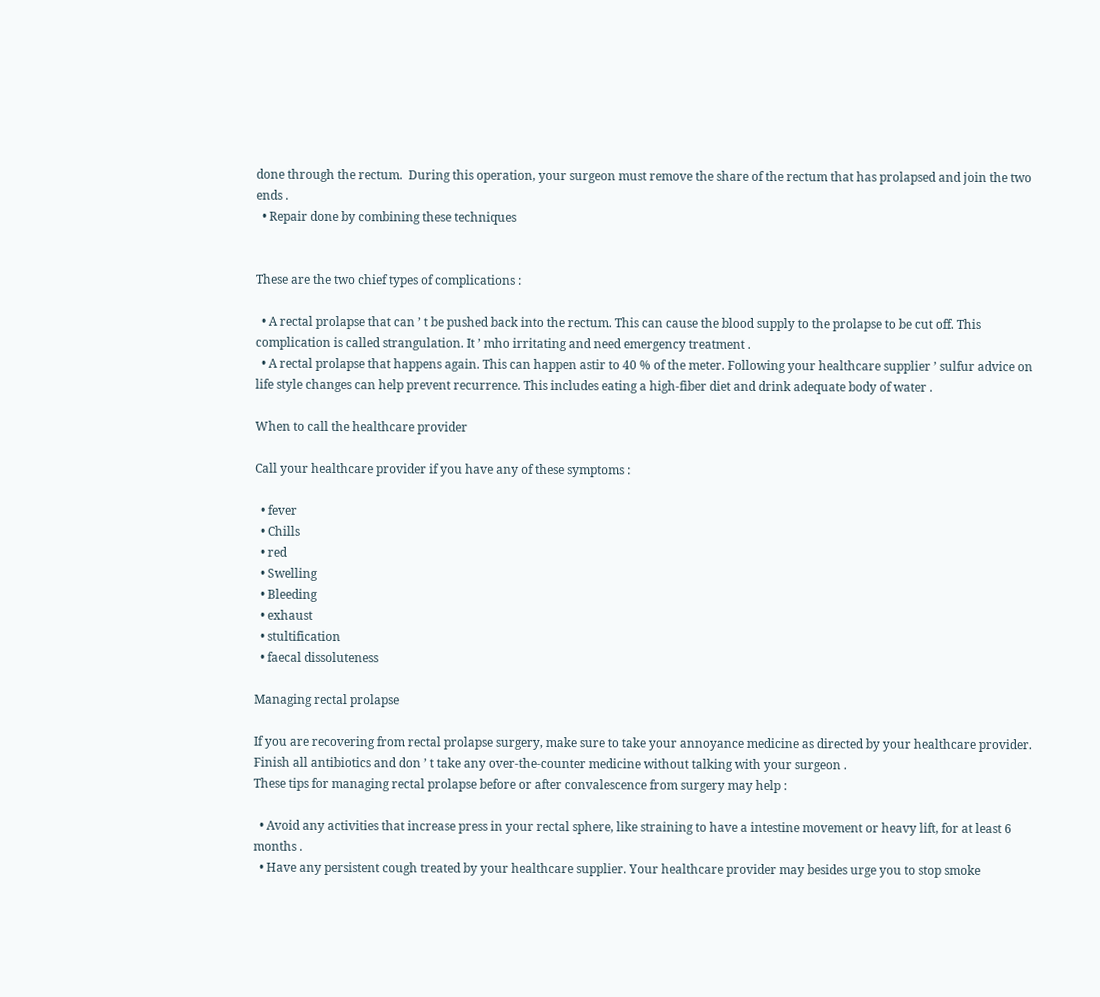done through the rectum.  During this operation, your surgeon must remove the share of the rectum that has prolapsed and join the two ends .
  • Repair done by combining these techniques


These are the two chief types of complications :

  • A rectal prolapse that can ’ t be pushed back into the rectum. This can cause the blood supply to the prolapse to be cut off. This complication is called strangulation. It ’ mho irritating and need emergency treatment .
  • A rectal prolapse that happens again. This can happen astir to 40 % of the meter. Following your healthcare supplier ’ sulfur advice on life style changes can help prevent recurrence. This includes eating a high-fiber diet and drink adequate body of water .

When to call the healthcare provider

Call your healthcare provider if you have any of these symptoms :

  • fever
  • Chills
  • red
  • Swelling
  • Bleeding
  • exhaust
  • stultification
  • faecal dissoluteness

Managing rectal prolapse

If you are recovering from rectal prolapse surgery, make sure to take your annoyance medicine as directed by your healthcare provider. Finish all antibiotics and don ’ t take any over-the-counter medicine without talking with your surgeon .
These tips for managing rectal prolapse before or after convalescence from surgery may help :

  • Avoid any activities that increase press in your rectal sphere, like straining to have a intestine movement or heavy lift, for at least 6 months .
  • Have any persistent cough treated by your healthcare supplier. Your healthcare provider may besides urge you to stop smoke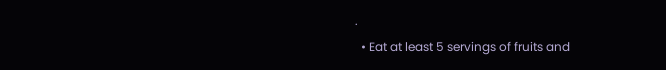.
  • Eat at least 5 servings of fruits and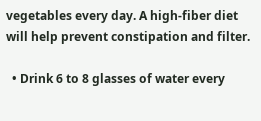vegetables every day. A high-fiber diet will help prevent constipation and filter.

  • Drink 6 to 8 glasses of water every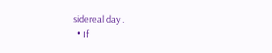sidereal day .
  • If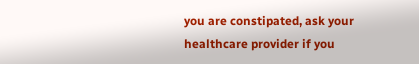you are constipated, ask your healthcare provider if you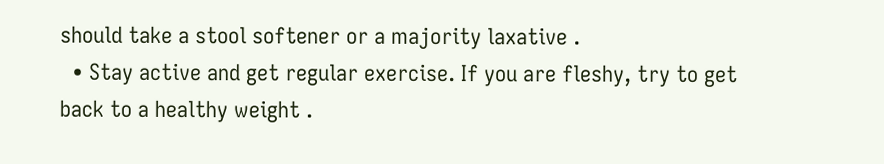should take a stool softener or a majority laxative .
  • Stay active and get regular exercise. If you are fleshy, try to get back to a healthy weight .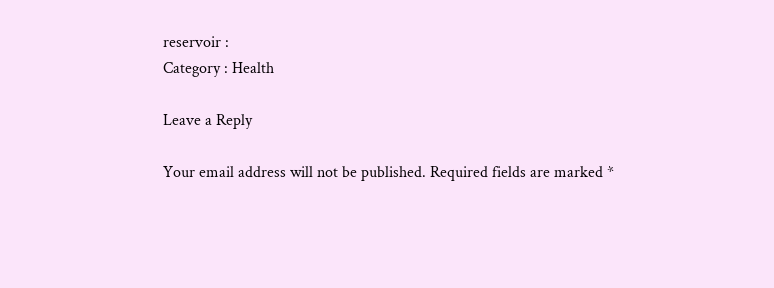reservoir :
Category : Health

Leave a Reply

Your email address will not be published. Required fields are marked *